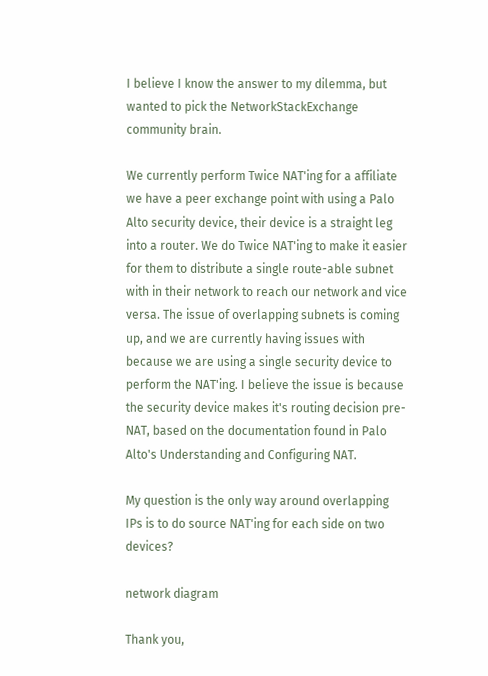I believe I know the answer to my dilemma, but wanted to pick the NetworkStackExchange community brain.

We currently perform Twice NAT'ing for a affiliate we have a peer exchange point with using a Palo Alto security device, their device is a straight leg into a router. We do Twice NAT'ing to make it easier for them to distribute a single route-able subnet with in their network to reach our network and vice versa. The issue of overlapping subnets is coming up, and we are currently having issues with because we are using a single security device to perform the NAT'ing. I believe the issue is because the security device makes it's routing decision pre-NAT, based on the documentation found in Palo Alto's Understanding and Configuring NAT.

My question is the only way around overlapping IPs is to do source NAT'ing for each side on two devices?

network diagram

Thank you,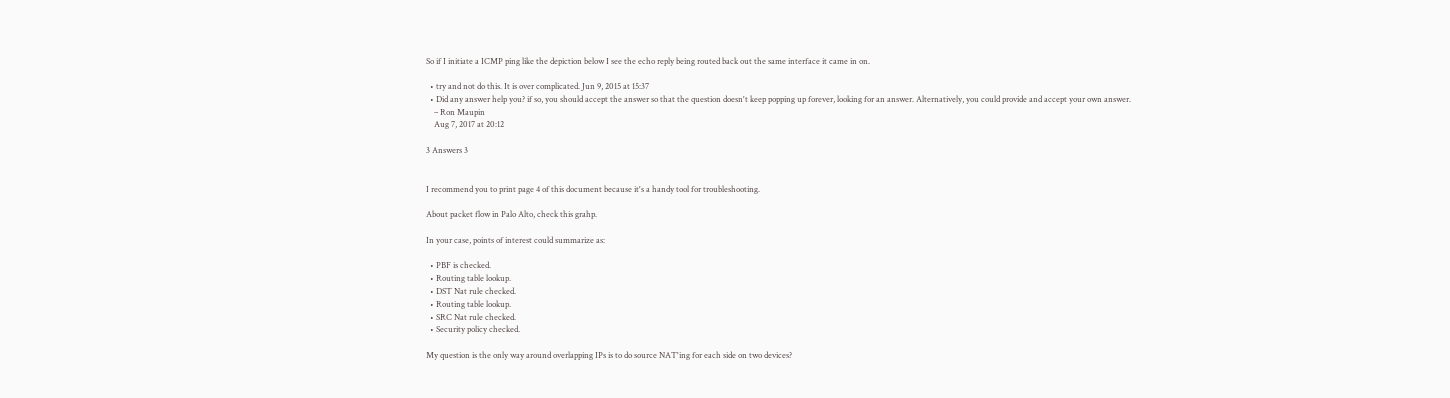So if I initiate a ICMP ping like the depiction below I see the echo reply being routed back out the same interface it came in on.

  • try and not do this. It is over complicated. Jun 9, 2015 at 15:37
  • Did any answer help you? if so, you should accept the answer so that the question doesn't keep popping up forever, looking for an answer. Alternatively, you could provide and accept your own answer.
    – Ron Maupin
    Aug 7, 2017 at 20:12

3 Answers 3


I recommend you to print page 4 of this document because it's a handy tool for troubleshooting.

About packet flow in Palo Alto, check this grahp.

In your case, points of interest could summarize as:

  • PBF is checked.
  • Routing table lookup.
  • DST Nat rule checked.
  • Routing table lookup.
  • SRC Nat rule checked.
  • Security policy checked.

My question is the only way around overlapping IPs is to do source NAT'ing for each side on two devices?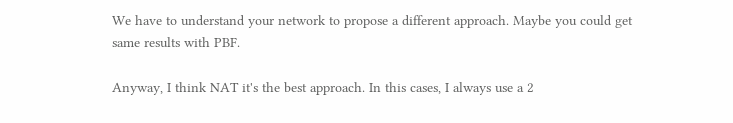We have to understand your network to propose a different approach. Maybe you could get same results with PBF.

Anyway, I think NAT it's the best approach. In this cases, I always use a 2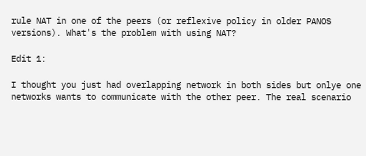rule NAT in one of the peers (or reflexive policy in older PANOS versions). What's the problem with using NAT?

Edit 1:

I thought you just had overlapping network in both sides but onlye one networks wants to communicate with the other peer. The real scenario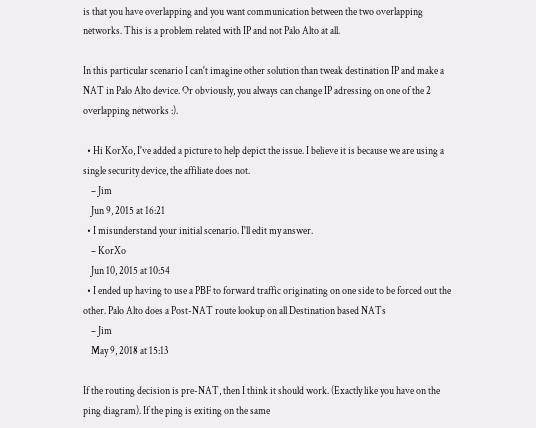is that you have overlapping and you want communication between the two overlapping networks. This is a problem related with IP and not Palo Alto at all.

In this particular scenario I can't imagine other solution than tweak destination IP and make a NAT in Palo Alto device. Or obviously, you always can change IP adressing on one of the 2 overlapping networks :).

  • Hi KorXo, I've added a picture to help depict the issue. I believe it is because we are using a single security device, the affiliate does not.
    – Jim
    Jun 9, 2015 at 16:21
  • I misunderstand your initial scenario. I'll edit my answer.
    – KorXo
    Jun 10, 2015 at 10:54
  • I ended up having to use a PBF to forward traffic originating on one side to be forced out the other. Palo Alto does a Post-NAT route lookup on all Destination based NATs
    – Jim
    May 9, 2018 at 15:13

If the routing decision is pre-NAT, then I think it should work. (Exactly like you have on the ping diagram). If the ping is exiting on the same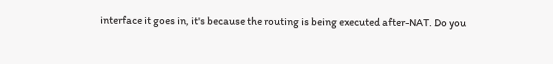interface it goes in, it's because the routing is being executed after-NAT. Do you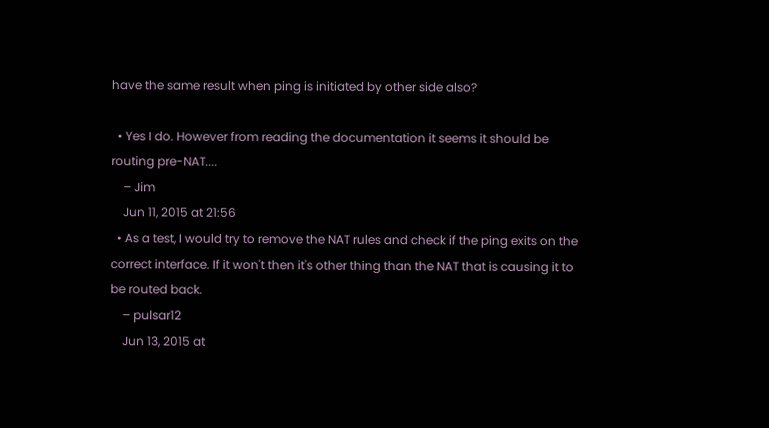have the same result when ping is initiated by other side also?

  • Yes I do. However from reading the documentation it seems it should be routing pre-NAT....
    – Jim
    Jun 11, 2015 at 21:56
  • As a test, I would try to remove the NAT rules and check if the ping exits on the correct interface. If it won't then it's other thing than the NAT that is causing it to be routed back.
    – pulsar12
    Jun 13, 2015 at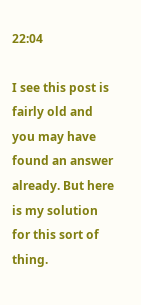22:04

I see this post is fairly old and you may have found an answer already. But here is my solution for this sort of thing.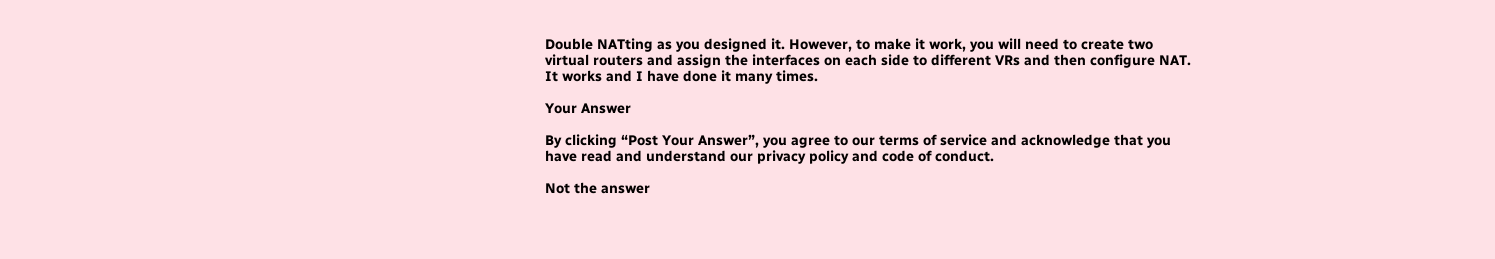Double NATting as you designed it. However, to make it work, you will need to create two virtual routers and assign the interfaces on each side to different VRs and then configure NAT. It works and I have done it many times.

Your Answer

By clicking “Post Your Answer”, you agree to our terms of service and acknowledge that you have read and understand our privacy policy and code of conduct.

Not the answer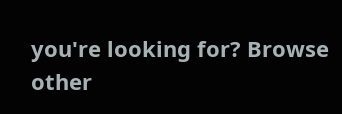you're looking for? Browse other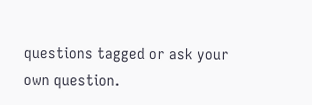questions tagged or ask your own question.